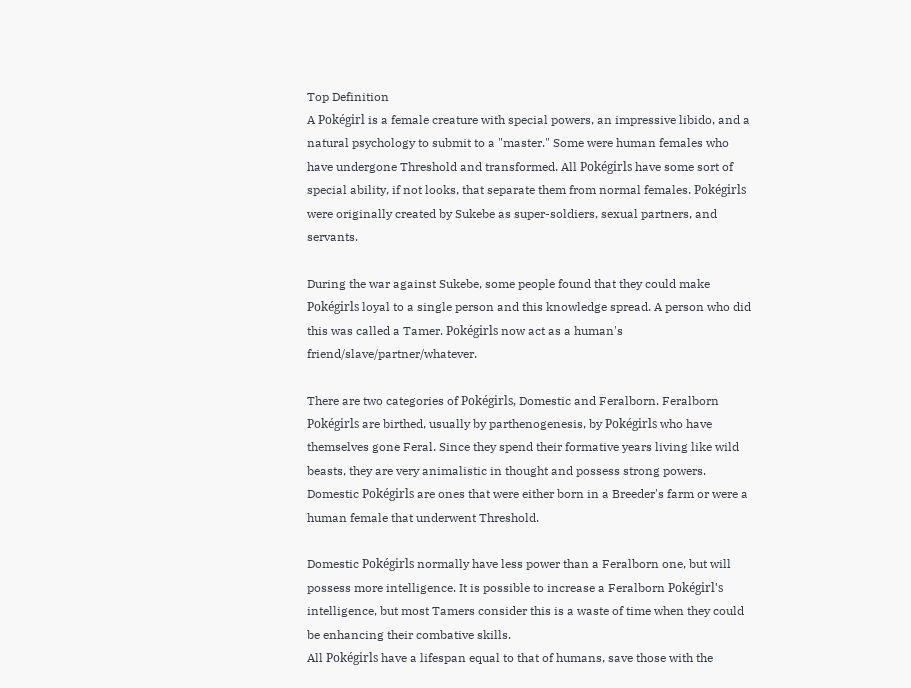Top Definition
A Pokégirl is a female creature with special powers, an impressive libido, and a natural psychology to submit to a "master." Some were human females who have undergone Threshold and transformed. All Pokégirls have some sort of special ability, if not looks, that separate them from normal females. Pokégirls were originally created by Sukebe as super-soldiers, sexual partners, and servants.

During the war against Sukebe, some people found that they could make Pokégirls loyal to a single person and this knowledge spread. A person who did this was called a Tamer. Pokégirls now act as a human's friend/slave/partner/whatever.

There are two categories of Pokégirls, Domestic and Feralborn. Feralborn Pokégirls are birthed, usually by parthenogenesis, by Pokégirls who have themselves gone Feral. Since they spend their formative years living like wild beasts, they are very animalistic in thought and possess strong powers. Domestic Pokégirls are ones that were either born in a Breeder's farm or were a human female that underwent Threshold.

Domestic Pokégirls normally have less power than a Feralborn one, but will possess more intelligence. It is possible to increase a Feralborn Pokégirl's intelligence, but most Tamers consider this is a waste of time when they could be enhancing their combative skills.
All Pokégirls have a lifespan equal to that of humans, save those with the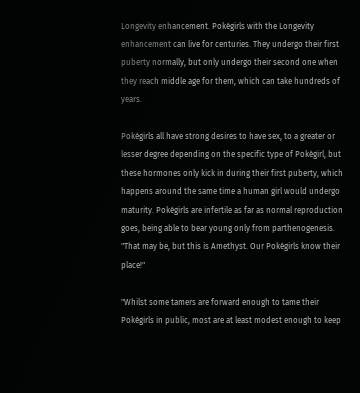Longevity enhancement. Pokégirls with the Longevity enhancement can live for centuries. They undergo their first puberty normally, but only undergo their second one when they reach middle age for them, which can take hundreds of years.

Pokégirls all have strong desires to have sex, to a greater or lesser degree depending on the specific type of Pokégirl, but these hormones only kick in during their first puberty, which happens around the same time a human girl would undergo maturity. Pokégirls are infertile as far as normal reproduction goes, being able to bear young only from parthenogenesis.
"That may be, but this is Amethyst. Our Pokégirls know their place!"

"Whilst some tamers are forward enough to tame their Pokégirls in public, most are at least modest enough to keep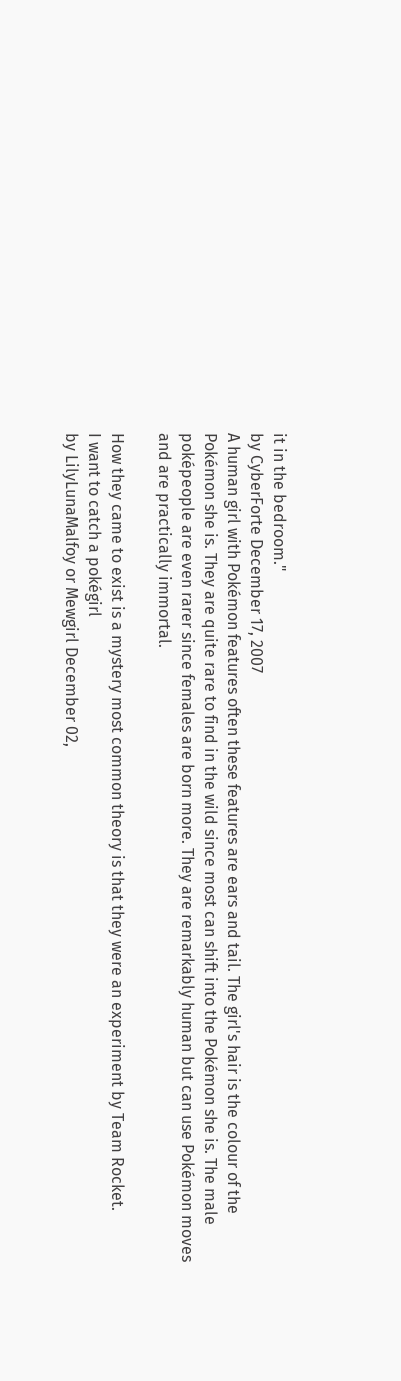it in the bedroom."
by CyberForte December 17, 2007
A human girl with Pokémon features often these features are ears and tail. The girl's hair is the colour of the Pokémon she is. They are quite rare to find in the wild since most can shift into the Pokémon she is. The male poképeople are even rarer since females are born more. They are remarkably human but can use Pokémon moves and are practically immortal.

How they came to exist is a mystery most common theory is that they were an experiment by Team Rocket.
I want to catch a pokégirl
by LilyLunaMalfoy or Mewgirl December 02,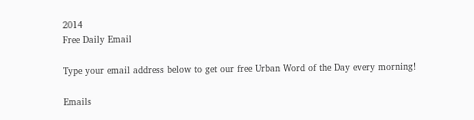2014
Free Daily Email

Type your email address below to get our free Urban Word of the Day every morning!

Emails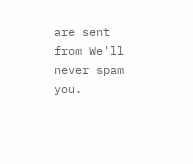are sent from We'll never spam you.